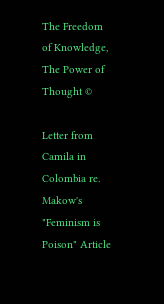The Freedom of Knowledge, The Power of Thought ©

Letter from Camila in Colombia re. Makow's "Feminism is Poison" Article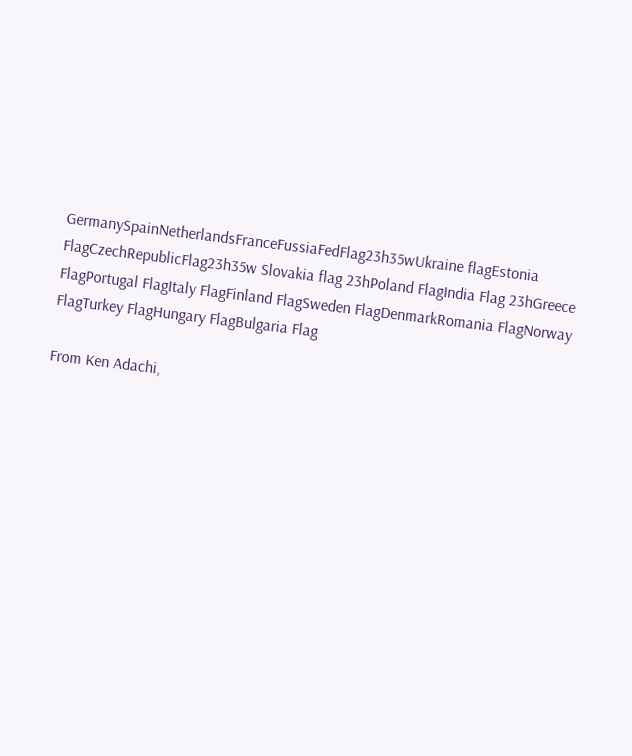GermanySpainNetherlandsFranceFussiaFedFlag23h35wUkraine flagEstonia FlagCzechRepublicFlag23h35w Slovakia flag 23hPoland FlagIndia Flag 23hGreece FlagPortugal FlagItaly FlagFinland FlagSweden FlagDenmarkRomania FlagNorway FlagTurkey FlagHungary FlagBulgaria Flag

From Ken Adachi,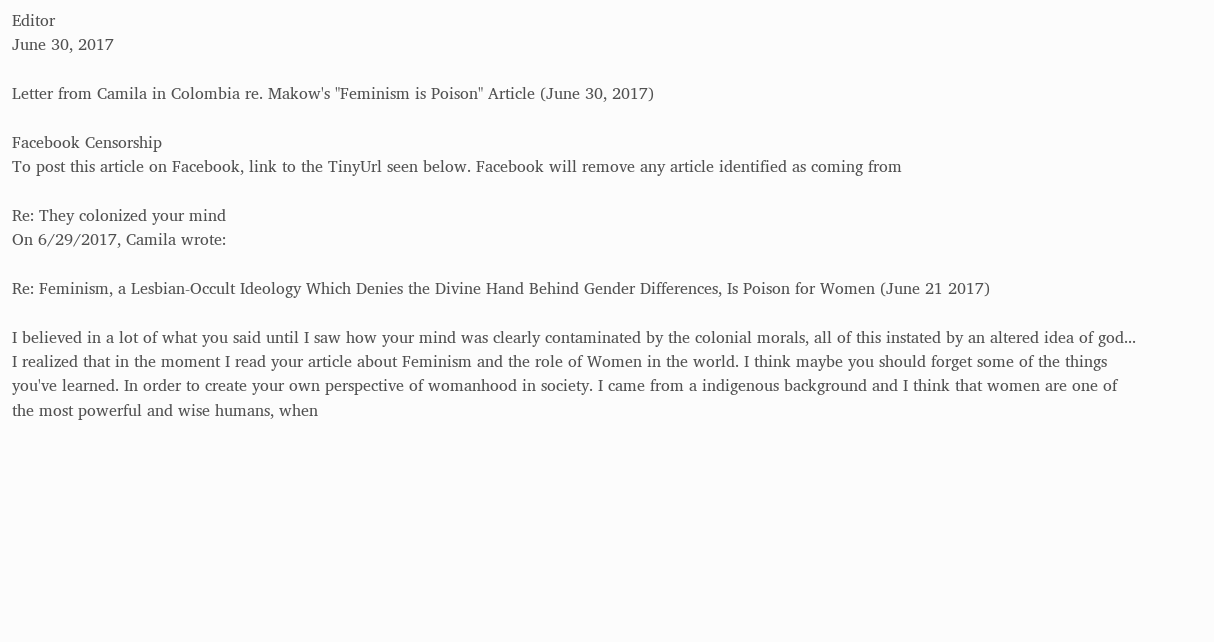Editor
June 30, 2017

Letter from Camila in Colombia re. Makow's "Feminism is Poison" Article (June 30, 2017)

Facebook Censorship
To post this article on Facebook, link to the TinyUrl seen below. Facebook will remove any article identified as coming from

Re: They colonized your mind
On 6/29/2017, Camila wrote:

Re: Feminism, a Lesbian-Occult Ideology Which Denies the Divine Hand Behind Gender Differences, Is Poison for Women (June 21 2017)

I believed in a lot of what you said until I saw how your mind was clearly contaminated by the colonial morals, all of this instated by an altered idea of god... I realized that in the moment I read your article about Feminism and the role of Women in the world. I think maybe you should forget some of the things you've learned. In order to create your own perspective of womanhood in society. I came from a indigenous background and I think that women are one of the most powerful and wise humans, when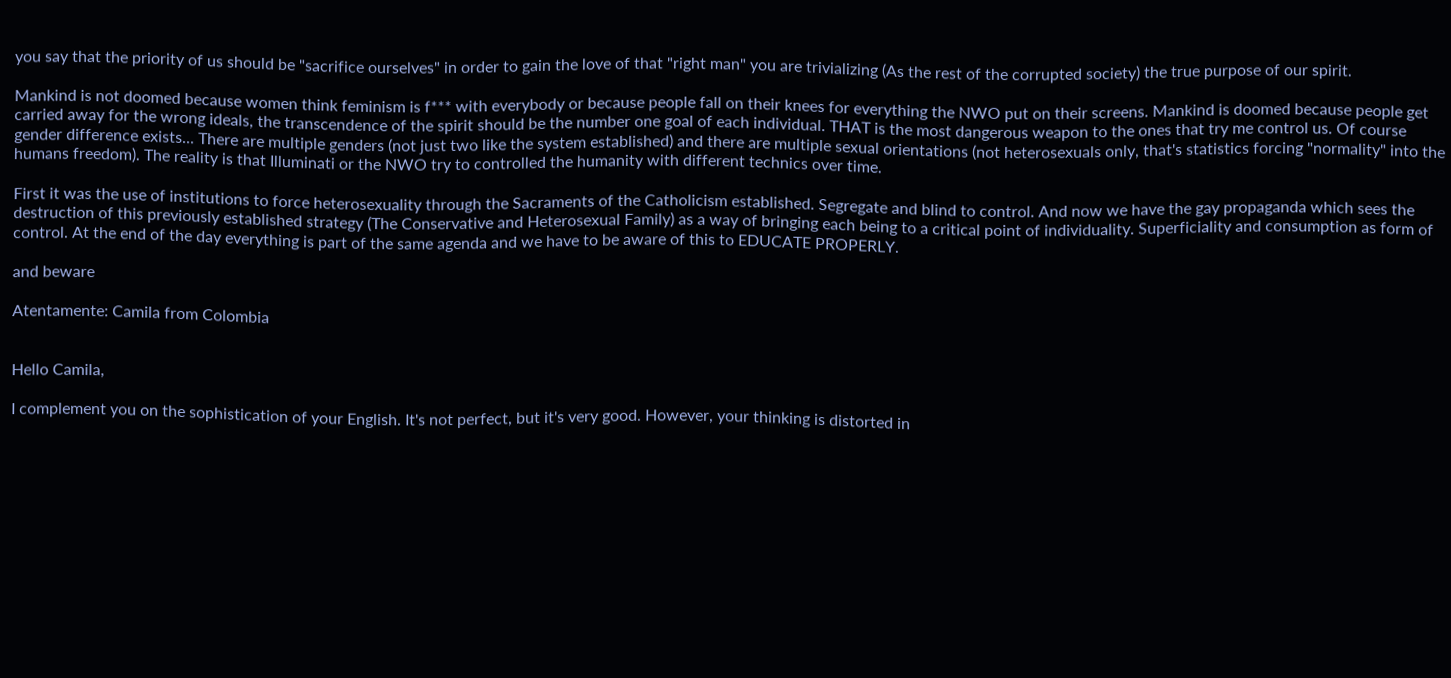you say that the priority of us should be "sacrifice ourselves" in order to gain the love of that "right man" you are trivializing (As the rest of the corrupted society) the true purpose of our spirit.

Mankind is not doomed because women think feminism is f*** with everybody or because people fall on their knees for everything the NWO put on their screens. Mankind is doomed because people get carried away for the wrong ideals, the transcendence of the spirit should be the number one goal of each individual. THAT is the most dangerous weapon to the ones that try me control us. Of course gender difference exists... There are multiple genders (not just two like the system established) and there are multiple sexual orientations (not heterosexuals only, that's statistics forcing "normality" into the humans freedom). The reality is that Illuminati or the NWO try to controlled the humanity with different technics over time.

First it was the use of institutions to force heterosexuality through the Sacraments of the Catholicism established. Segregate and blind to control. And now we have the gay propaganda which sees the destruction of this previously established strategy (The Conservative and Heterosexual Family) as a way of bringing each being to a critical point of individuality. Superficiality and consumption as form of control. At the end of the day everything is part of the same agenda and we have to be aware of this to EDUCATE PROPERLY.

and beware

Atentamente: Camila from Colombia


Hello Camila,

I complement you on the sophistication of your English. It's not perfect, but it's very good. However, your thinking is distorted in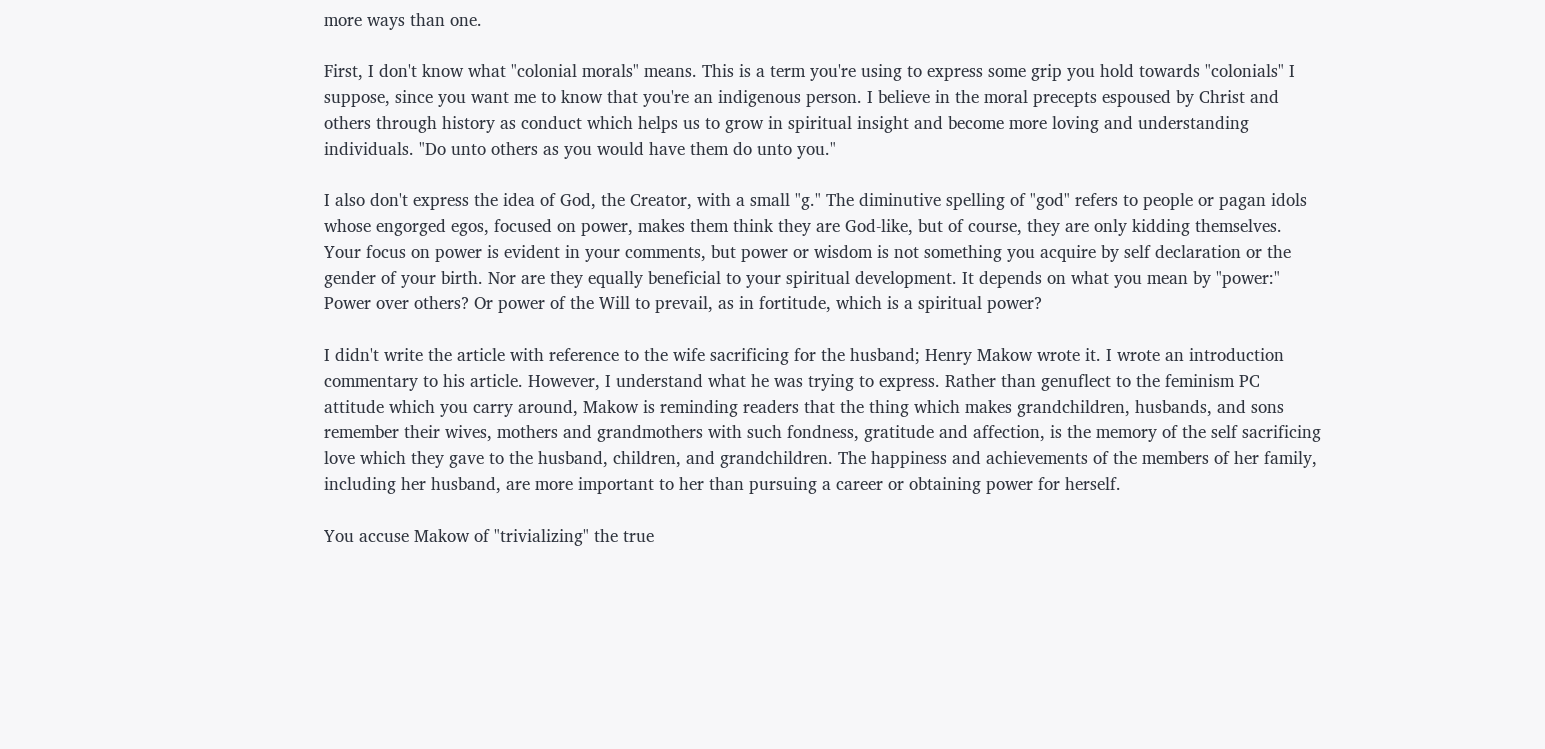more ways than one.

First, I don't know what "colonial morals" means. This is a term you're using to express some grip you hold towards "colonials" I suppose, since you want me to know that you're an indigenous person. I believe in the moral precepts espoused by Christ and others through history as conduct which helps us to grow in spiritual insight and become more loving and understanding individuals. "Do unto others as you would have them do unto you."

I also don't express the idea of God, the Creator, with a small "g." The diminutive spelling of "god" refers to people or pagan idols whose engorged egos, focused on power, makes them think they are God-like, but of course, they are only kidding themselves. Your focus on power is evident in your comments, but power or wisdom is not something you acquire by self declaration or the gender of your birth. Nor are they equally beneficial to your spiritual development. It depends on what you mean by "power:" Power over others? Or power of the Will to prevail, as in fortitude, which is a spiritual power?

I didn't write the article with reference to the wife sacrificing for the husband; Henry Makow wrote it. I wrote an introduction commentary to his article. However, I understand what he was trying to express. Rather than genuflect to the feminism PC attitude which you carry around, Makow is reminding readers that the thing which makes grandchildren, husbands, and sons remember their wives, mothers and grandmothers with such fondness, gratitude and affection, is the memory of the self sacrificing love which they gave to the husband, children, and grandchildren. The happiness and achievements of the members of her family, including her husband, are more important to her than pursuing a career or obtaining power for herself.

You accuse Makow of "trivializing" the true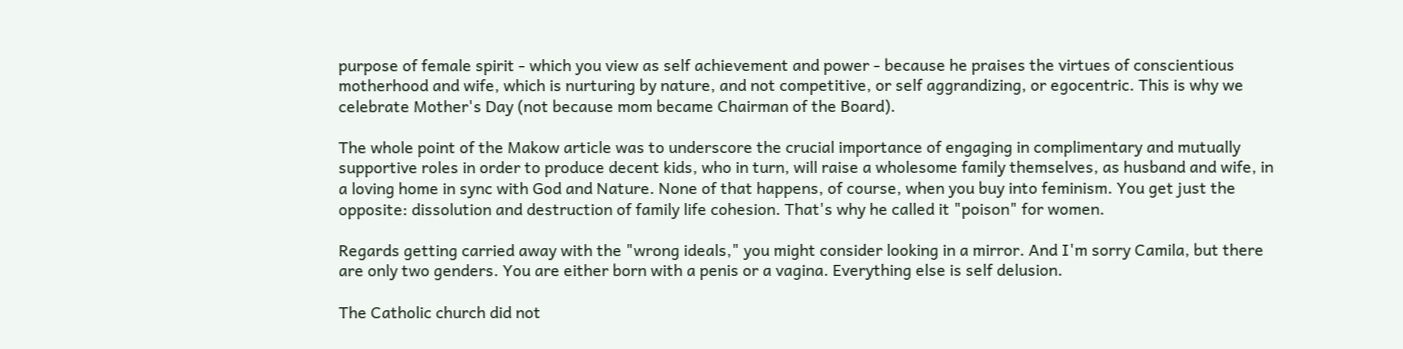purpose of female spirit - which you view as self achievement and power - because he praises the virtues of conscientious motherhood and wife, which is nurturing by nature, and not competitive, or self aggrandizing, or egocentric. This is why we celebrate Mother's Day (not because mom became Chairman of the Board).

The whole point of the Makow article was to underscore the crucial importance of engaging in complimentary and mutually supportive roles in order to produce decent kids, who in turn, will raise a wholesome family themselves, as husband and wife, in a loving home in sync with God and Nature. None of that happens, of course, when you buy into feminism. You get just the opposite: dissolution and destruction of family life cohesion. That's why he called it "poison" for women.

Regards getting carried away with the "wrong ideals," you might consider looking in a mirror. And I'm sorry Camila, but there are only two genders. You are either born with a penis or a vagina. Everything else is self delusion.

The Catholic church did not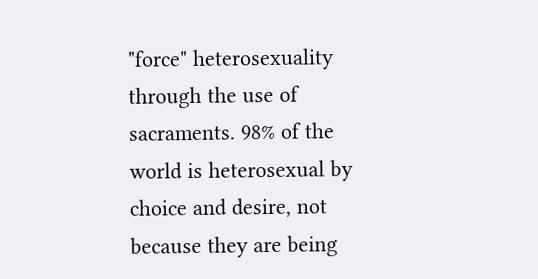"force" heterosexuality through the use of sacraments. 98% of the world is heterosexual by choice and desire, not because they are being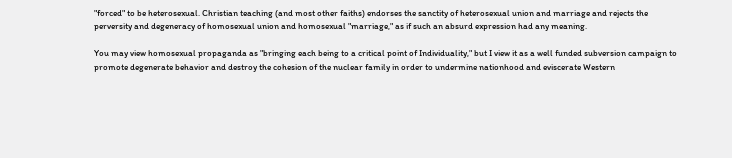"forced" to be heterosexual. Christian teaching (and most other faiths) endorses the sanctity of heterosexual union and marriage and rejects the perversity and degeneracy of homosexual union and homosexual "marriage," as if such an absurd expression had any meaning.

You may view homosexual propaganda as "bringing each being to a critical point of Individuality," but I view it as a well funded subversion campaign to promote degenerate behavior and destroy the cohesion of the nuclear family in order to undermine nationhood and eviscerate Western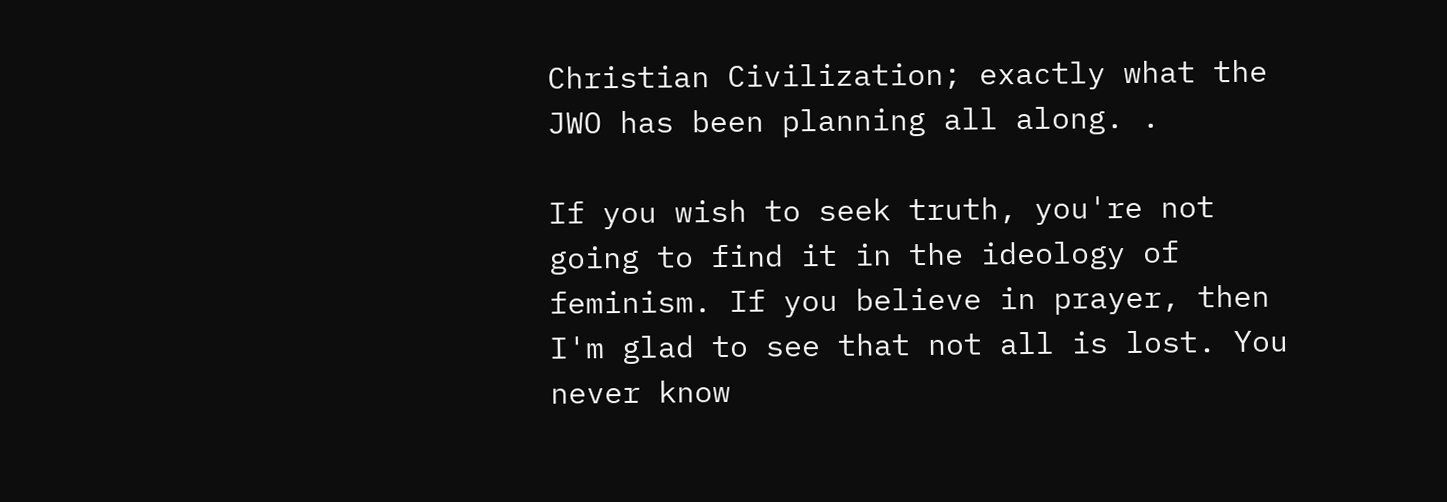Christian Civilization; exactly what the JWO has been planning all along. .

If you wish to seek truth, you're not going to find it in the ideology of feminism. If you believe in prayer, then I'm glad to see that not all is lost. You never know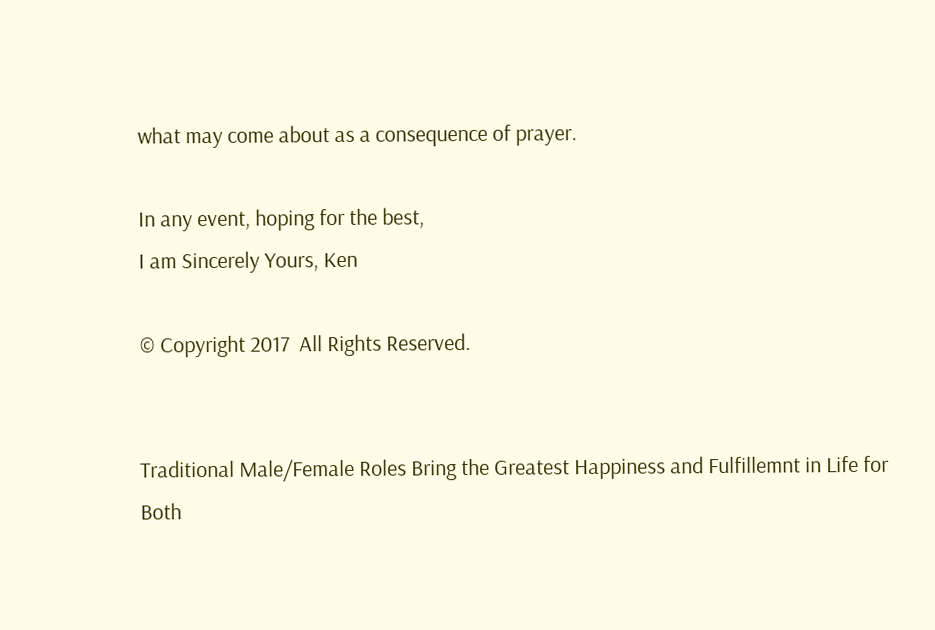what may come about as a consequence of prayer.

In any event, hoping for the best,
I am Sincerely Yours, Ken

© Copyright 2017  All Rights Reserved.


Traditional Male/Female Roles Bring the Greatest Happiness and Fulfillemnt in Life for Both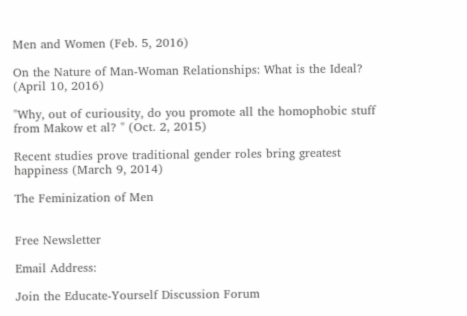Men and Women (Feb. 5, 2016)

On the Nature of Man-Woman Relationships: What is the Ideal? (April 10, 2016)

"Why, out of curiousity, do you promote all the homophobic stuff from Makow et al? " (Oct. 2, 2015)

Recent studies prove traditional gender roles bring greatest happiness (March 9, 2014)

The Feminization of Men


Free Newsletter

Email Address:

Join the Educate-Yourself Discussion Forum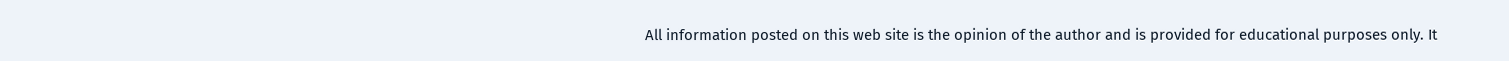All information posted on this web site is the opinion of the author and is provided for educational purposes only. It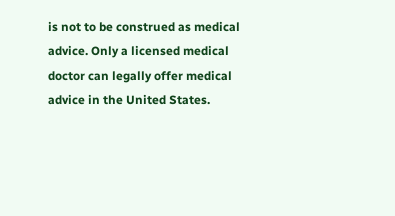is not to be construed as medical advice. Only a licensed medical doctor can legally offer medical advice in the United States.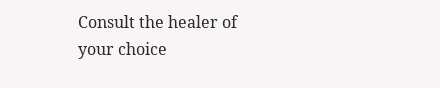Consult the healer of your choice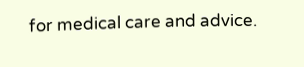for medical care and advice.